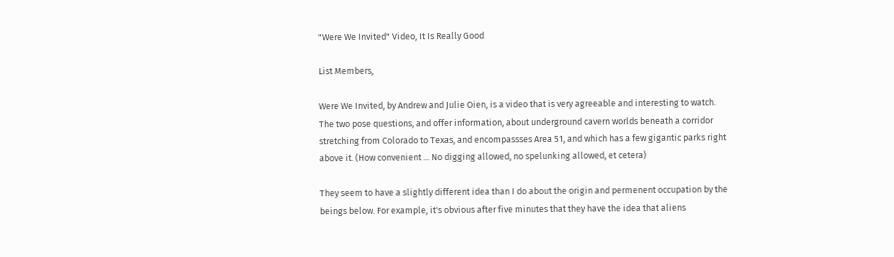"Were We Invited" Video, It Is Really Good

List Members,

Were We Invited, by Andrew and Julie Oien, is a video that is very agreeable and interesting to watch. The two pose questions, and offer information, about underground cavern worlds beneath a corridor stretching from Colorado to Texas, and encompassses Area 51, and which has a few gigantic parks right above it. (How convenient ... No digging allowed, no spelunking allowed, et cetera)

They seem to have a slightly different idea than I do about the origin and permenent occupation by the beings below. For example, it's obvious after five minutes that they have the idea that aliens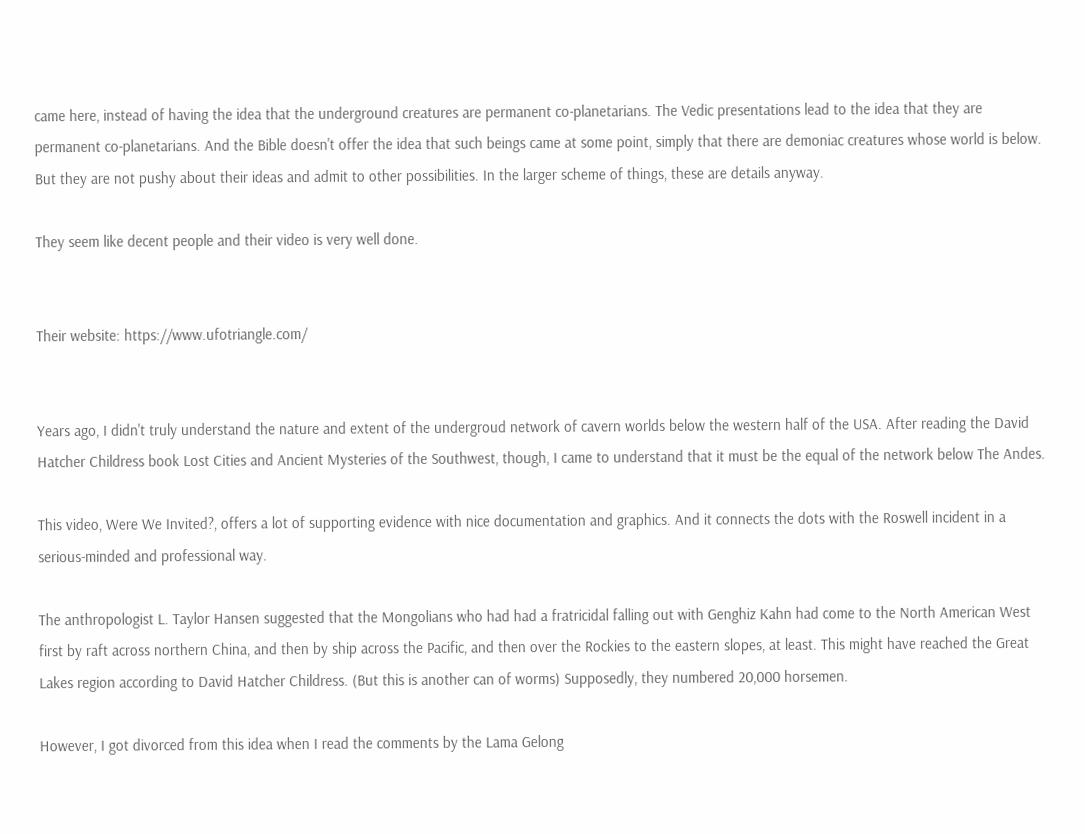came here, instead of having the idea that the underground creatures are permanent co-planetarians. The Vedic presentations lead to the idea that they are permanent co-planetarians. And the Bible doesn't offer the idea that such beings came at some point, simply that there are demoniac creatures whose world is below. But they are not pushy about their ideas and admit to other possibilities. In the larger scheme of things, these are details anyway.

They seem like decent people and their video is very well done.


Their website: https://www.ufotriangle.com/


Years ago, I didn't truly understand the nature and extent of the undergroud network of cavern worlds below the western half of the USA. After reading the David Hatcher Childress book Lost Cities and Ancient Mysteries of the Southwest, though, I came to understand that it must be the equal of the network below The Andes.

This video, Were We Invited?, offers a lot of supporting evidence with nice documentation and graphics. And it connects the dots with the Roswell incident in a serious-minded and professional way.

The anthropologist L. Taylor Hansen suggested that the Mongolians who had had a fratricidal falling out with Genghiz Kahn had come to the North American West first by raft across northern China, and then by ship across the Pacific, and then over the Rockies to the eastern slopes, at least. This might have reached the Great Lakes region according to David Hatcher Childress. (But this is another can of worms) Supposedly, they numbered 20,000 horsemen.

However, I got divorced from this idea when I read the comments by the Lama Gelong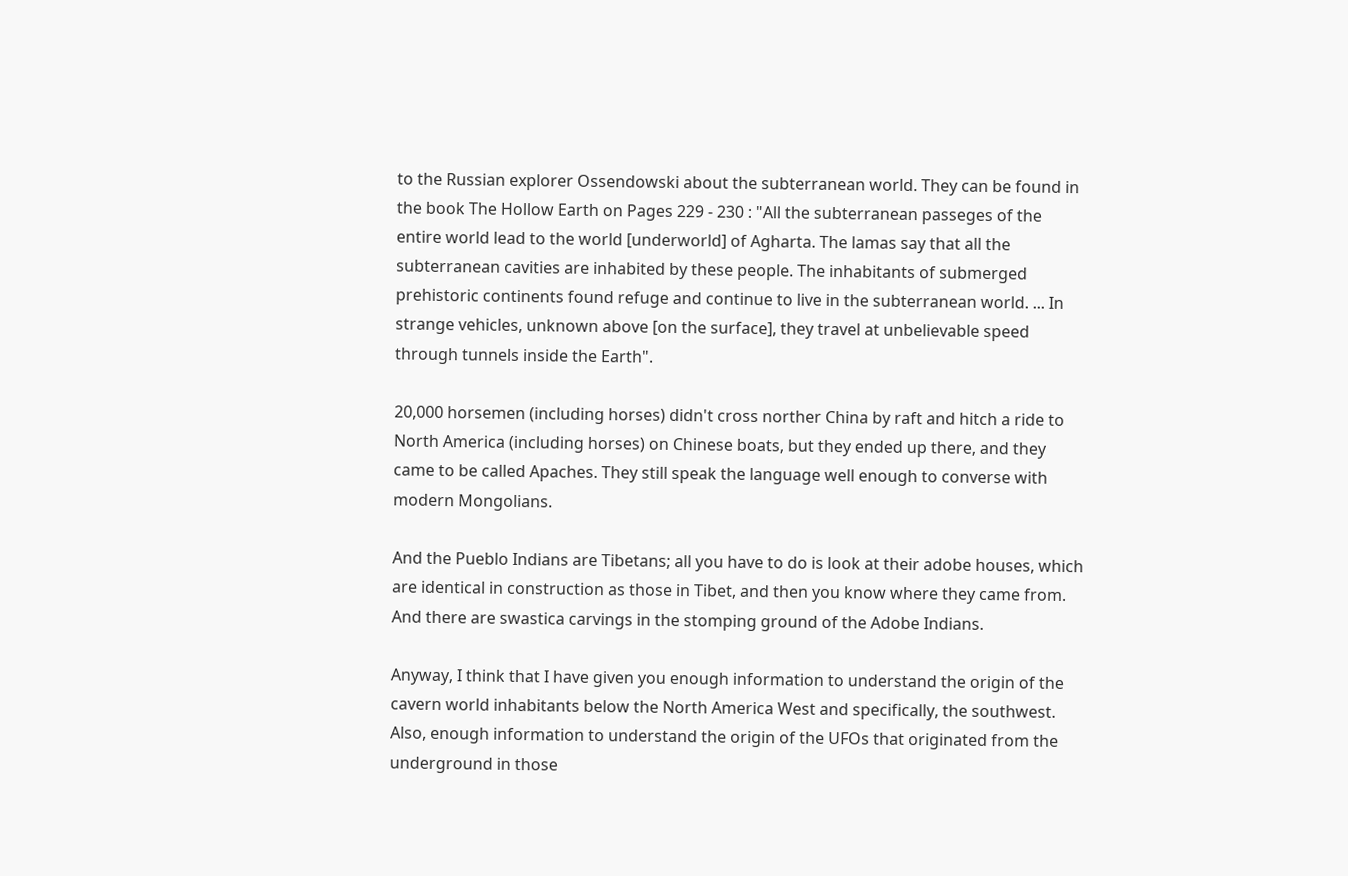to the Russian explorer Ossendowski about the subterranean world. They can be found in the book The Hollow Earth on Pages 229 - 230 : "All the subterranean passeges of the entire world lead to the world [underworld] of Agharta. The lamas say that all the subterranean cavities are inhabited by these people. The inhabitants of submerged prehistoric continents found refuge and continue to live in the subterranean world. ... In strange vehicles, unknown above [on the surface], they travel at unbelievable speed through tunnels inside the Earth".

20,000 horsemen (including horses) didn't cross norther China by raft and hitch a ride to North America (including horses) on Chinese boats, but they ended up there, and they came to be called Apaches. They still speak the language well enough to converse with modern Mongolians.

And the Pueblo Indians are Tibetans; all you have to do is look at their adobe houses, which are identical in construction as those in Tibet, and then you know where they came from. And there are swastica carvings in the stomping ground of the Adobe Indians.

Anyway, I think that I have given you enough information to understand the origin of the cavern world inhabitants below the North America West and specifically, the southwest. Also, enough information to understand the origin of the UFOs that originated from the underground in those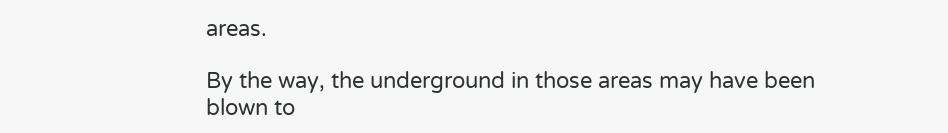areas.

By the way, the underground in those areas may have been blown to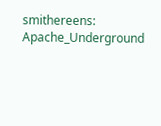smithereens: Apache_Underground